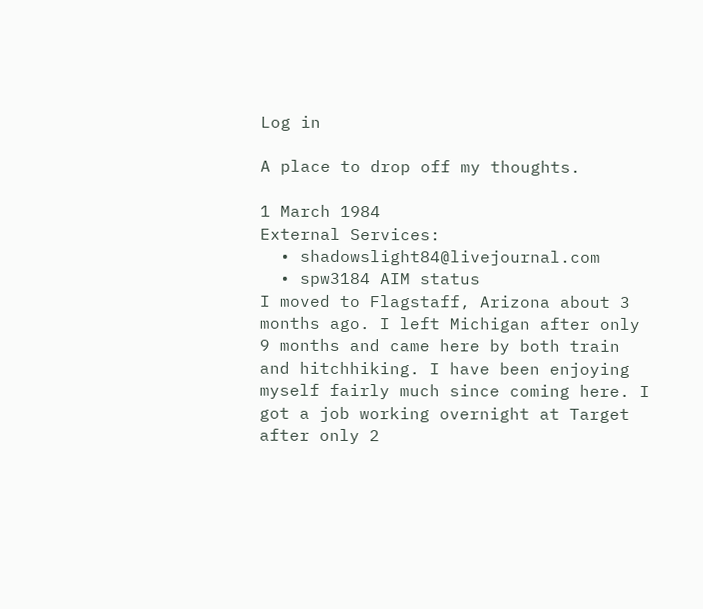Log in

A place to drop off my thoughts.

1 March 1984
External Services:
  • shadowslight84@livejournal.com
  • spw3184 AIM status
I moved to Flagstaff, Arizona about 3 months ago. I left Michigan after only 9 months and came here by both train and hitchhiking. I have been enjoying myself fairly much since coming here. I got a job working overnight at Target after only 2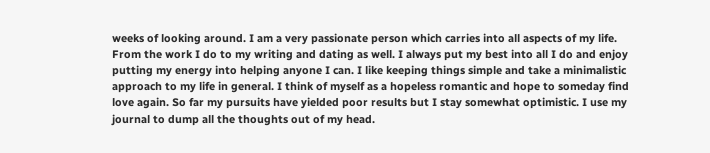weeks of looking around. I am a very passionate person which carries into all aspects of my life. From the work I do to my writing and dating as well. I always put my best into all I do and enjoy putting my energy into helping anyone I can. I like keeping things simple and take a minimalistic approach to my life in general. I think of myself as a hopeless romantic and hope to someday find love again. So far my pursuits have yielded poor results but I stay somewhat optimistic. I use my journal to dump all the thoughts out of my head.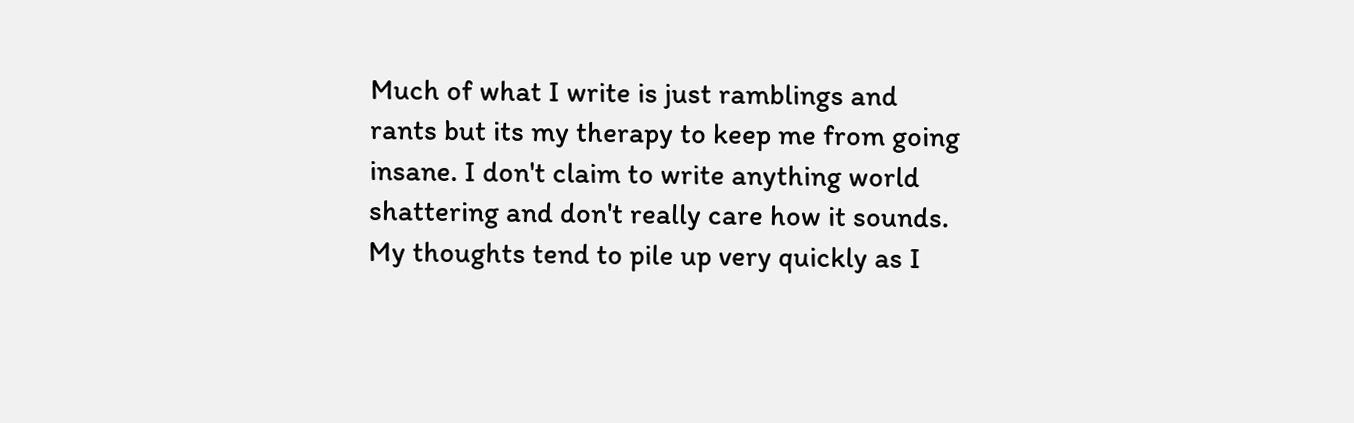Much of what I write is just ramblings and rants but its my therapy to keep me from going insane. I don't claim to write anything world shattering and don't really care how it sounds. My thoughts tend to pile up very quickly as I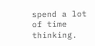spend a lot of time thinking.